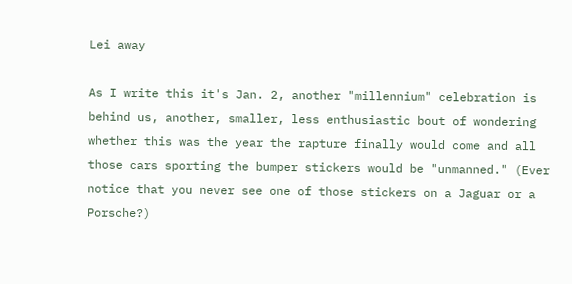Lei away

As I write this it's Jan. 2, another "millennium" celebration is behind us, another, smaller, less enthusiastic bout of wondering whether this was the year the rapture finally would come and all those cars sporting the bumper stickers would be "unmanned." (Ever notice that you never see one of those stickers on a Jaguar or a Porsche?)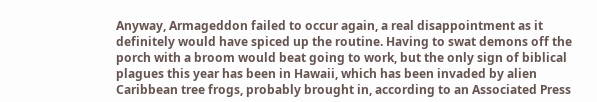Anyway, Armageddon failed to occur again, a real disappointment as it definitely would have spiced up the routine. Having to swat demons off the porch with a broom would beat going to work, but the only sign of biblical plagues this year has been in Hawaii, which has been invaded by alien Caribbean tree frogs, probably brought in, according to an Associated Press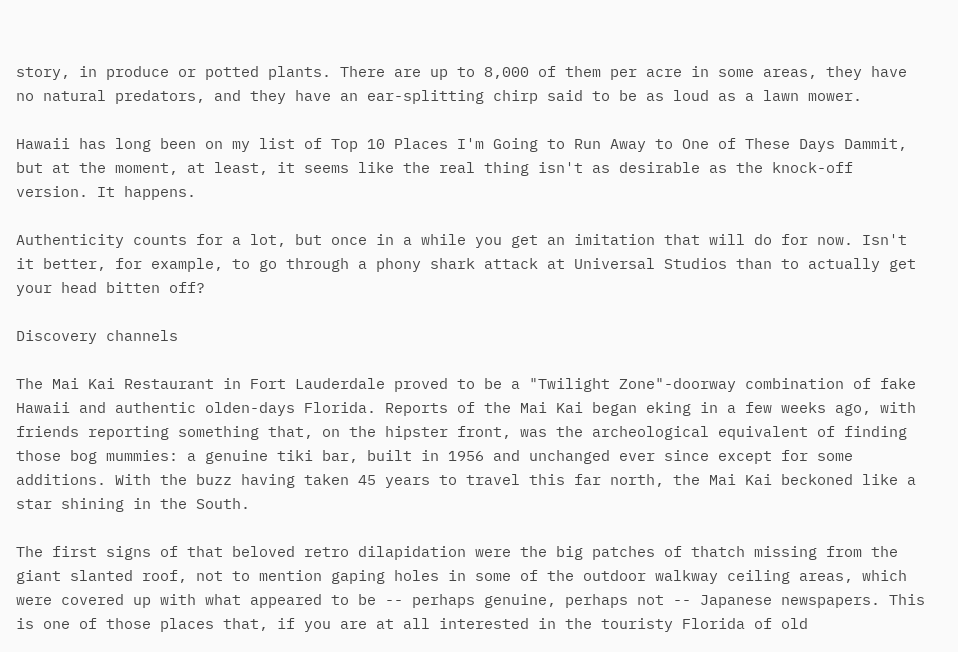story, in produce or potted plants. There are up to 8,000 of them per acre in some areas, they have no natural predators, and they have an ear-splitting chirp said to be as loud as a lawn mower.

Hawaii has long been on my list of Top 10 Places I'm Going to Run Away to One of These Days Dammit, but at the moment, at least, it seems like the real thing isn't as desirable as the knock-off version. It happens.

Authenticity counts for a lot, but once in a while you get an imitation that will do for now. Isn't it better, for example, to go through a phony shark attack at Universal Studios than to actually get your head bitten off?

Discovery channels

The Mai Kai Restaurant in Fort Lauderdale proved to be a "Twilight Zone"-doorway combination of fake Hawaii and authentic olden-days Florida. Reports of the Mai Kai began eking in a few weeks ago, with friends reporting something that, on the hipster front, was the archeological equivalent of finding those bog mummies: a genuine tiki bar, built in 1956 and unchanged ever since except for some additions. With the buzz having taken 45 years to travel this far north, the Mai Kai beckoned like a star shining in the South.

The first signs of that beloved retro dilapidation were the big patches of thatch missing from the giant slanted roof, not to mention gaping holes in some of the outdoor walkway ceiling areas, which were covered up with what appeared to be -- perhaps genuine, perhaps not -- Japanese newspapers. This is one of those places that, if you are at all interested in the touristy Florida of old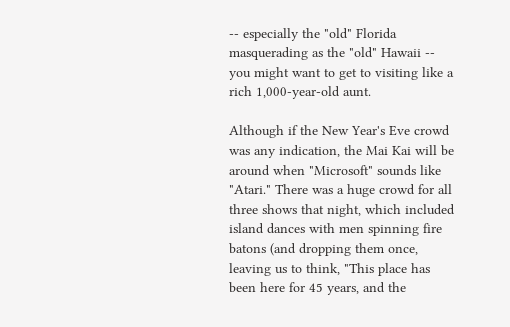-- especially the "old" Florida masquerading as the "old" Hawaii -- you might want to get to visiting like a rich 1,000-year-old aunt.

Although if the New Year's Eve crowd was any indication, the Mai Kai will be around when "Microsoft" sounds like "Atari." There was a huge crowd for all three shows that night, which included island dances with men spinning fire batons (and dropping them once, leaving us to think, "This place has been here for 45 years, and the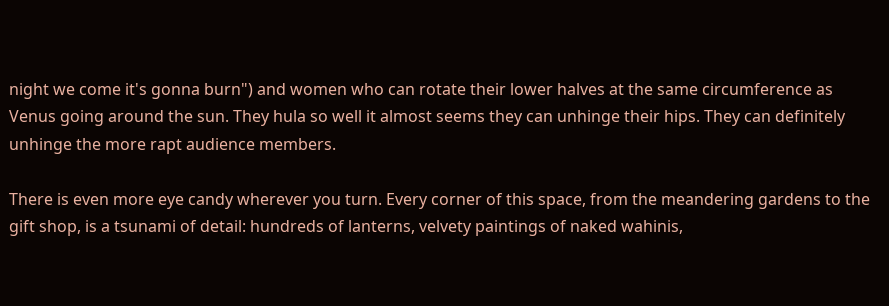night we come it's gonna burn") and women who can rotate their lower halves at the same circumference as Venus going around the sun. They hula so well it almost seems they can unhinge their hips. They can definitely unhinge the more rapt audience members.

There is even more eye candy wherever you turn. Every corner of this space, from the meandering gardens to the gift shop, is a tsunami of detail: hundreds of lanterns, velvety paintings of naked wahinis,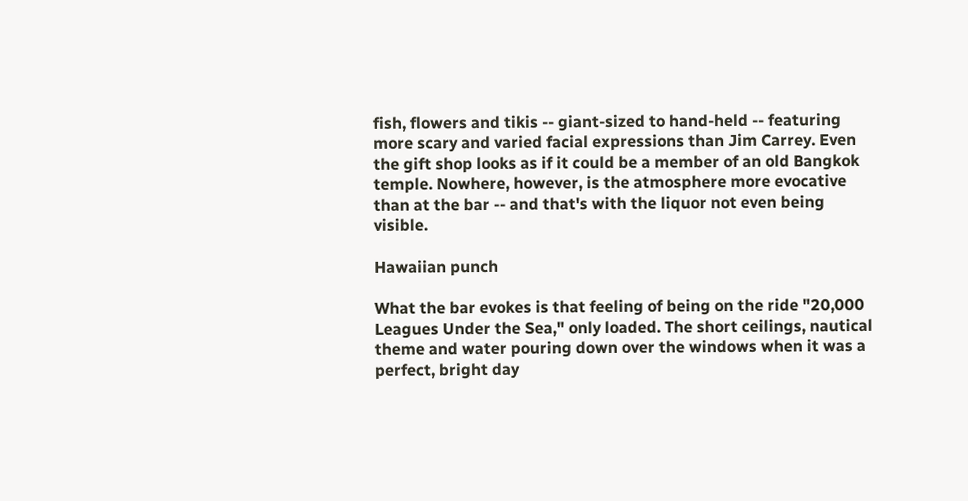fish, flowers and tikis -- giant-sized to hand-held -- featuring more scary and varied facial expressions than Jim Carrey. Even the gift shop looks as if it could be a member of an old Bangkok temple. Nowhere, however, is the atmosphere more evocative than at the bar -- and that's with the liquor not even being visible.

Hawaiian punch

What the bar evokes is that feeling of being on the ride "20,000 Leagues Under the Sea," only loaded. The short ceilings, nautical theme and water pouring down over the windows when it was a perfect, bright day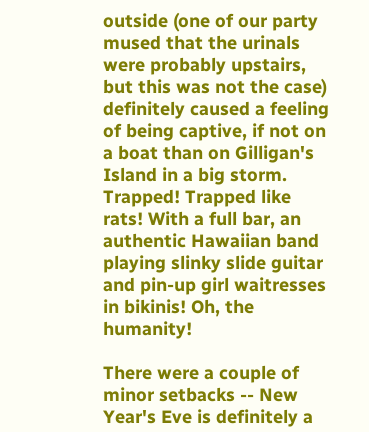outside (one of our party mused that the urinals were probably upstairs, but this was not the case) definitely caused a feeling of being captive, if not on a boat than on Gilligan's Island in a big storm. Trapped! Trapped like rats! With a full bar, an authentic Hawaiian band playing slinky slide guitar and pin-up girl waitresses in bikinis! Oh, the humanity!

There were a couple of minor setbacks -- New Year's Eve is definitely a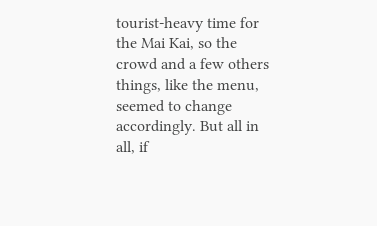tourist-heavy time for the Mai Kai, so the crowd and a few others things, like the menu, seemed to change accordingly. But all in all, if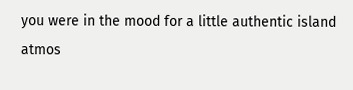you were in the mood for a little authentic island atmos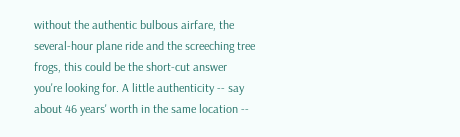without the authentic bulbous airfare, the several-hour plane ride and the screeching tree frogs, this could be the short-cut answer you're looking for. A little authenticity -- say about 46 years' worth in the same location --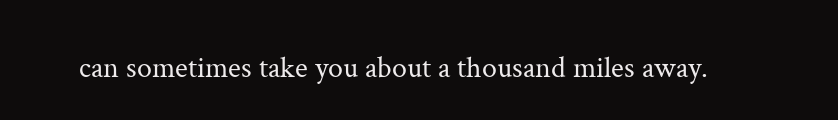can sometimes take you about a thousand miles away.